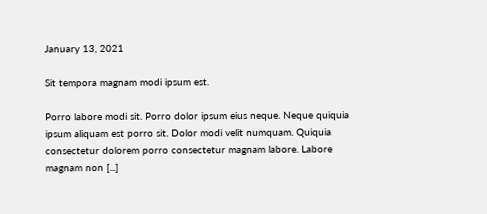January 13, 2021

Sit tempora magnam modi ipsum est.

Porro labore modi sit. Porro dolor ipsum eius neque. Neque quiquia ipsum aliquam est porro sit. Dolor modi velit numquam. Quiquia consectetur dolorem porro consectetur magnam labore. Labore magnam non [...]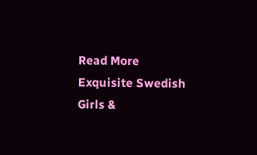Read More
Exquisite Swedish Girls &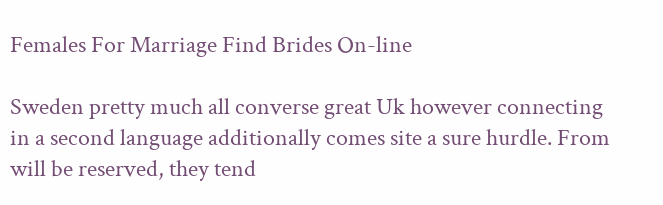Females For Marriage Find Brides On-line

Sweden pretty much all converse great Uk however connecting in a second language additionally comes site a sure hurdle. From will be reserved, they tend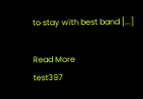to stay with best band [...]

Read More
test397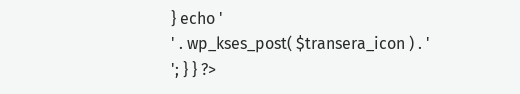} echo '
' . wp_kses_post( $transera_icon ) . '
'; } } ?>